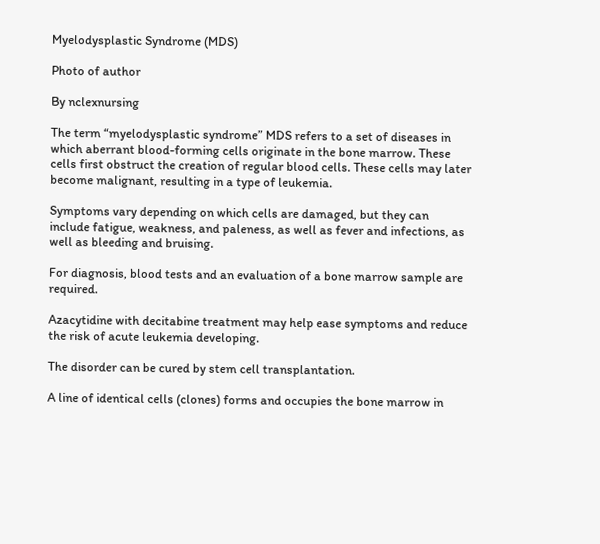Myelodysplastic Syndrome (MDS)

Photo of author

By nclexnursing

The term “myelodysplastic syndrome” MDS refers to a set of diseases in which aberrant blood-forming cells originate in the bone marrow. These cells first obstruct the creation of regular blood cells. These cells may later become malignant, resulting in a type of leukemia.

Symptoms vary depending on which cells are damaged, but they can include fatigue, weakness, and paleness, as well as fever and infections, as well as bleeding and bruising.

For diagnosis, blood tests and an evaluation of a bone marrow sample are required.

Azacytidine with decitabine treatment may help ease symptoms and reduce the risk of acute leukemia developing.

The disorder can be cured by stem cell transplantation.

A line of identical cells (clones) forms and occupies the bone marrow in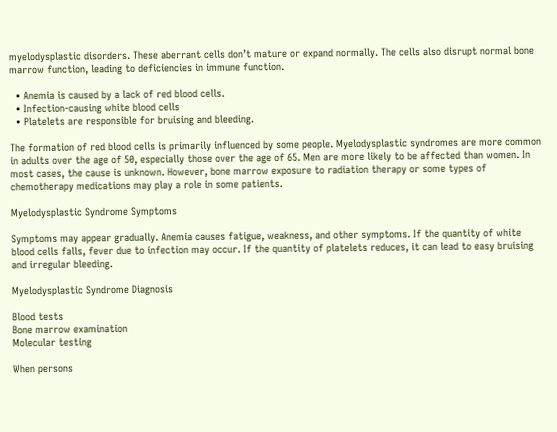myelodysplastic disorders. These aberrant cells don’t mature or expand normally. The cells also disrupt normal bone marrow function, leading to deficiencies in immune function.

  • Anemia is caused by a lack of red blood cells.
  • Infection-causing white blood cells
  • Platelets are responsible for bruising and bleeding.

The formation of red blood cells is primarily influenced by some people. Myelodysplastic syndromes are more common in adults over the age of 50, especially those over the age of 65. Men are more likely to be affected than women. In most cases, the cause is unknown. However, bone marrow exposure to radiation therapy or some types of chemotherapy medications may play a role in some patients.

Myelodysplastic Syndrome Symptoms

Symptoms may appear gradually. Anemia causes fatigue, weakness, and other symptoms. If the quantity of white blood cells falls, fever due to infection may occur. If the quantity of platelets reduces, it can lead to easy bruising and irregular bleeding.

Myelodysplastic Syndrome Diagnosis

Blood tests
Bone marrow examination
Molecular testing

When persons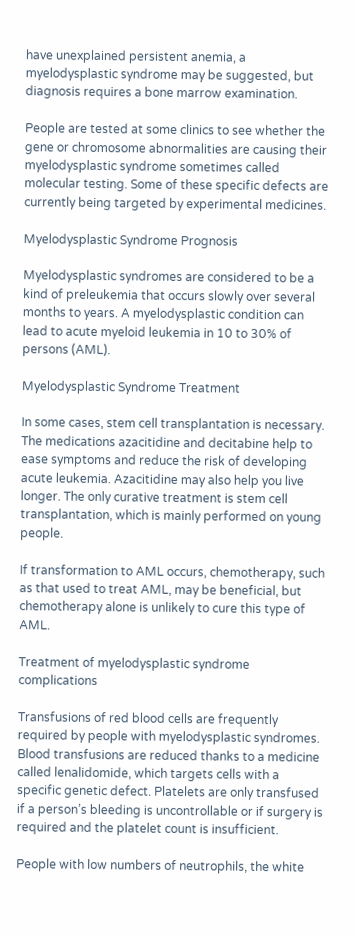have unexplained persistent anemia, a myelodysplastic syndrome may be suggested, but diagnosis requires a bone marrow examination.

People are tested at some clinics to see whether the gene or chromosome abnormalities are causing their myelodysplastic syndrome sometimes called molecular testing. Some of these specific defects are currently being targeted by experimental medicines.

Myelodysplastic Syndrome Prognosis

Myelodysplastic syndromes are considered to be a kind of preleukemia that occurs slowly over several months to years. A myelodysplastic condition can lead to acute myeloid leukemia in 10 to 30% of persons (AML).

Myelodysplastic Syndrome Treatment

In some cases, stem cell transplantation is necessary.
The medications azacitidine and decitabine help to ease symptoms and reduce the risk of developing acute leukemia. Azacitidine may also help you live longer. The only curative treatment is stem cell transplantation, which is mainly performed on young people.

If transformation to AML occurs, chemotherapy, such as that used to treat AML, may be beneficial, but chemotherapy alone is unlikely to cure this type of AML.

Treatment of myelodysplastic syndrome complications

Transfusions of red blood cells are frequently required by people with myelodysplastic syndromes. Blood transfusions are reduced thanks to a medicine called lenalidomide, which targets cells with a specific genetic defect. Platelets are only transfused if a person’s bleeding is uncontrollable or if surgery is required and the platelet count is insufficient.

People with low numbers of neutrophils, the white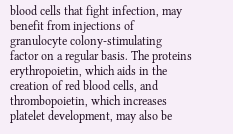blood cells that fight infection, may benefit from injections of granulocyte colony-stimulating factor on a regular basis. The proteins erythropoietin, which aids in the creation of red blood cells, and thrombopoietin, which increases platelet development, may also be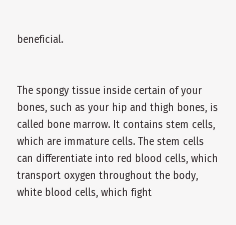beneficial.


The spongy tissue inside certain of your bones, such as your hip and thigh bones, is called bone marrow. It contains stem cells, which are immature cells. The stem cells can differentiate into red blood cells, which transport oxygen throughout the body, white blood cells, which fight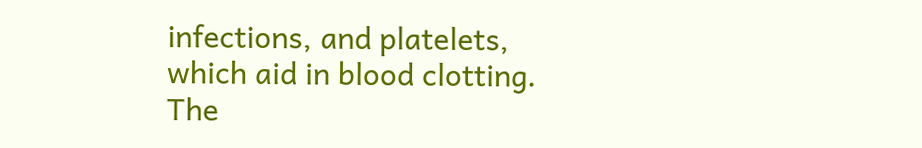infections, and platelets, which aid in blood clotting. The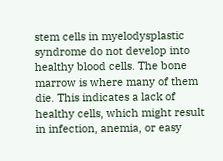stem cells in myelodysplastic syndrome do not develop into healthy blood cells. The bone marrow is where many of them die. This indicates a lack of healthy cells, which might result in infection, anemia, or easy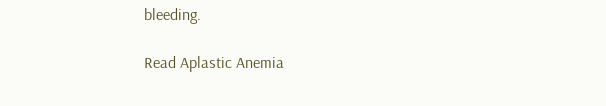bleeding.

Read Aplastic Anemia